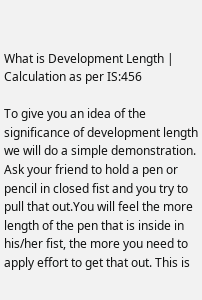What is Development Length | Calculation as per IS:456

To give you an idea of the significance of development length we will do a simple demonstration. Ask your friend to hold a pen or pencil in closed fist and you try to pull that out.You will feel the more length of the pen that is inside in his/her fist, the more you need to apply effort to get that out. This is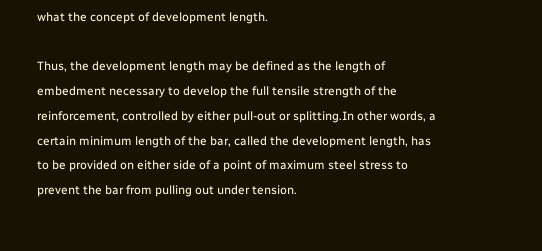what the concept of development length.

Thus, the development length may be defined as the length of embedment necessary to develop the full tensile strength of the reinforcement, controlled by either pull-out or splitting.In other words, a certain minimum length of the bar, called the development length, has to be provided on either side of a point of maximum steel stress to prevent the bar from pulling out under tension.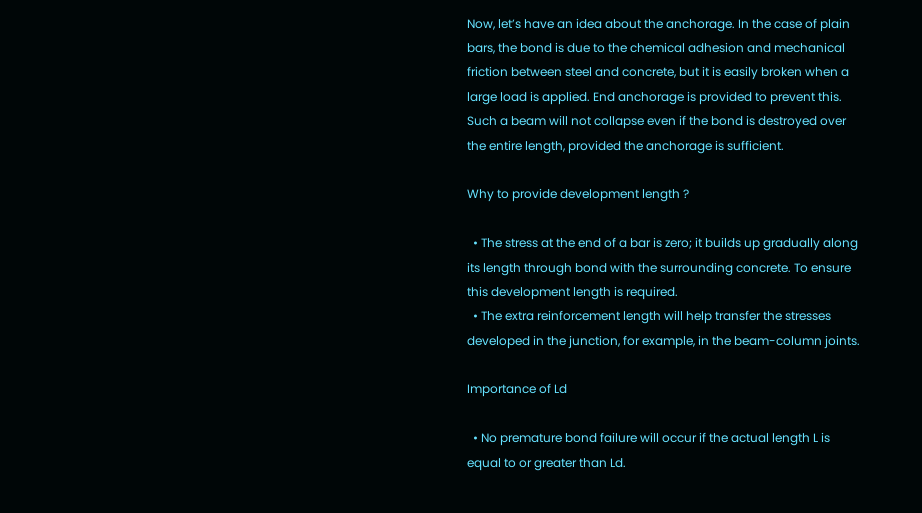Now, let’s have an idea about the anchorage. In the case of plain bars, the bond is due to the chemical adhesion and mechanical friction between steel and concrete, but it is easily broken when a large load is applied. End anchorage is provided to prevent this. Such a beam will not collapse even if the bond is destroyed over the entire length, provided the anchorage is sufficient.

Why to provide development length ?

  • The stress at the end of a bar is zero; it builds up gradually along its length through bond with the surrounding concrete. To ensure this development length is required.
  • The extra reinforcement length will help transfer the stresses developed in the junction, for example, in the beam-column joints.

Importance of Ld

  • No premature bond failure will occur if the actual length L is equal to or greater than Ld.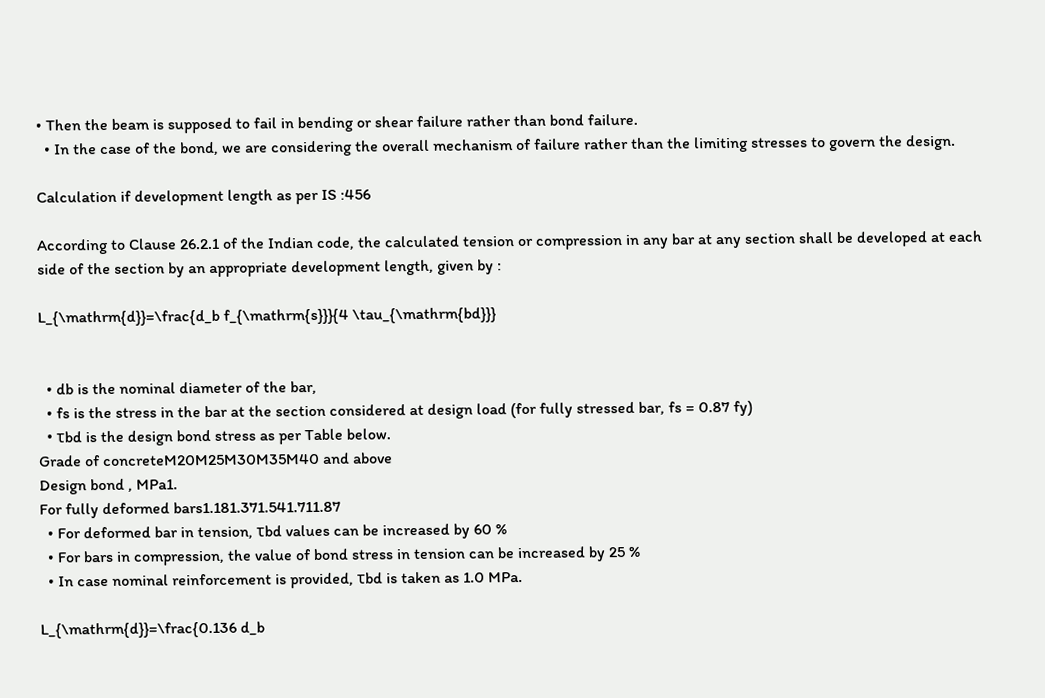• Then the beam is supposed to fail in bending or shear failure rather than bond failure.
  • In the case of the bond, we are considering the overall mechanism of failure rather than the limiting stresses to govern the design.

Calculation if development length as per IS :456

According to Clause 26.2.1 of the Indian code, the calculated tension or compression in any bar at any section shall be developed at each side of the section by an appropriate development length, given by :

L_{\mathrm{d}}=\frac{d_b f_{\mathrm{s}}}{4 \tau_{\mathrm{bd}}}


  • db is the nominal diameter of the bar,
  • fs is the stress in the bar at the section considered at design load (for fully stressed bar, fs = 0.87 fy)
  • τbd is the design bond stress as per Table below.
Grade of concreteM20M25M30M35M40 and above
Design bond , MPa1.
For fully deformed bars1.181.371.541.711.87
  • For deformed bar in tension, τbd values can be increased by 60 %
  • For bars in compression, the value of bond stress in tension can be increased by 25 %
  • In case nominal reinforcement is provided, τbd is taken as 1.0 MPa.

L_{\mathrm{d}}=\frac{0.136 d_b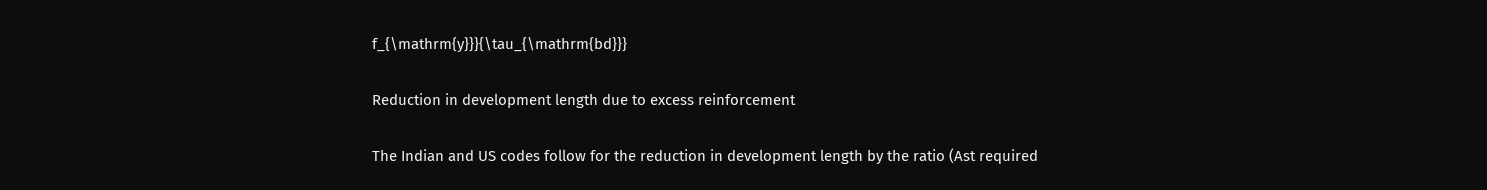f_{\mathrm{y}}}{\tau_{\mathrm{bd}}}

Reduction in development length due to excess reinforcement

The Indian and US codes follow for the reduction in development length by the ratio (Ast required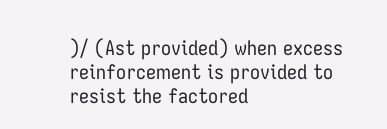)/ (Ast provided) when excess reinforcement is provided to resist the factored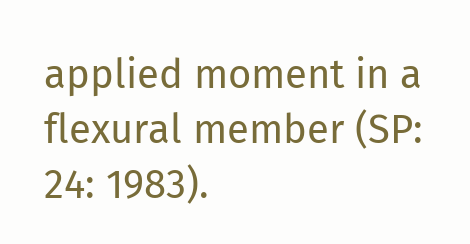applied moment in a flexural member (SP: 24: 1983).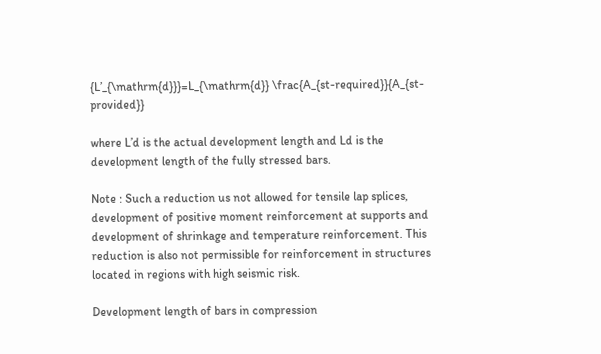{L’_{\mathrm{d}}}=L_{\mathrm{d}} \frac{A_{st-required}}{A_{st-provided}}

where L’d is the actual development length and Ld is the development length of the fully stressed bars.

Note : Such a reduction us not allowed for tensile lap splices, development of positive moment reinforcement at supports and development of shrinkage and temperature reinforcement. This reduction is also not permissible for reinforcement in structures located in regions with high seismic risk.

Development length of bars in compression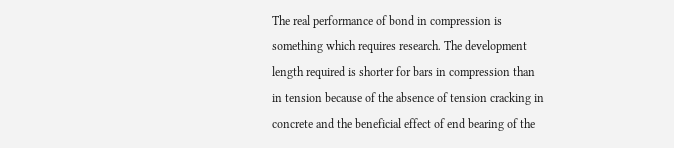The real performance of bond in compression is something which requires research. The development length required is shorter for bars in compression than in tension because of the absence of tension cracking in concrete and the beneficial effect of end bearing of the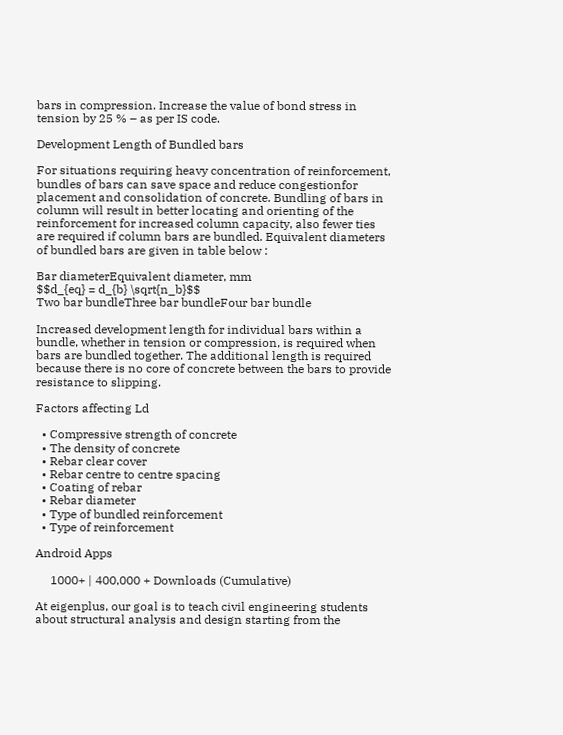bars in compression. Increase the value of bond stress in tension by 25 % – as per IS code.

Development Length of Bundled bars

For situations requiring heavy concentration of reinforcement, bundles of bars can save space and reduce congestionfor placement and consolidation of concrete. Bundling of bars in column will result in better locating and orienting of the reinforcement for increased column capacity, also fewer ties are required if column bars are bundled. Equivalent diameters of bundled bars are given in table below :

Bar diameterEquivalent diameter, mm
$$d_{eq} = d_{b} \sqrt{n_b}$$
Two bar bundleThree bar bundleFour bar bundle

Increased development length for individual bars within a bundle, whether in tension or compression, is required when bars are bundled together. The additional length is required because there is no core of concrete between the bars to provide resistance to slipping.

Factors affecting Ld

  • Compressive strength of concrete
  • The density of concrete
  • Rebar clear cover
  • Rebar centre to centre spacing
  • Coating of rebar
  • Rebar diameter
  • Type of bundled reinforcement
  • Type of reinforcement

Android Apps

     1000+ | 400,000 + Downloads (Cumulative)

At eigenplus, our goal is to teach civil engineering students about structural analysis and design starting from the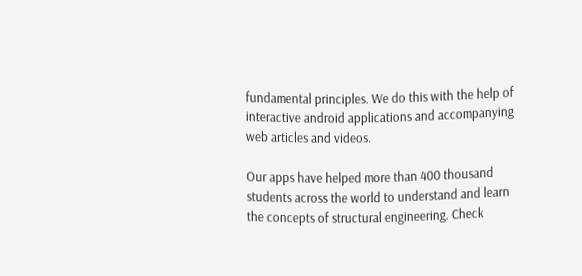fundamental principles. We do this with the help of interactive android applications and accompanying web articles and videos.

Our apps have helped more than 400 thousand students across the world to understand and learn the concepts of structural engineering. Check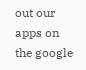out our apps on the google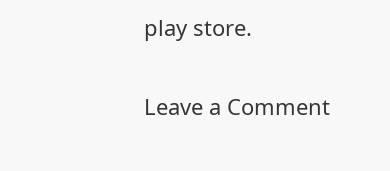play store.

Leave a Comment